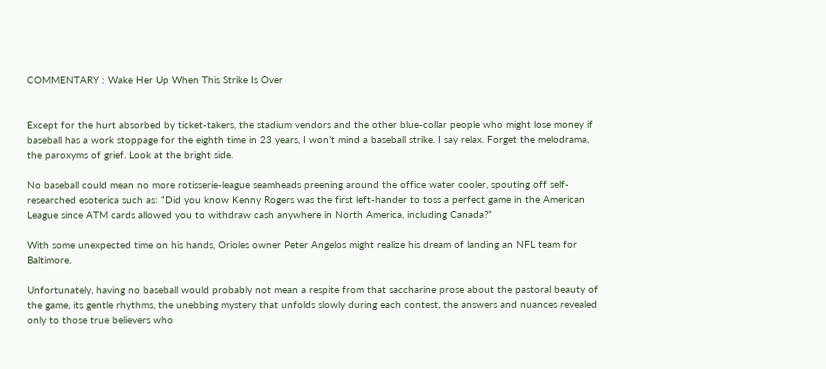COMMENTARY : Wake Her Up When This Strike Is Over


Except for the hurt absorbed by ticket-takers, the stadium vendors and the other blue-collar people who might lose money if baseball has a work stoppage for the eighth time in 23 years, I won’t mind a baseball strike. I say relax. Forget the melodrama, the paroxyms of grief. Look at the bright side.

No baseball could mean no more rotisserie-league seamheads preening around the office water cooler, spouting off self-researched esoterica such as: “Did you know Kenny Rogers was the first left-hander to toss a perfect game in the American League since ATM cards allowed you to withdraw cash anywhere in North America, including Canada?”

With some unexpected time on his hands, Orioles owner Peter Angelos might realize his dream of landing an NFL team for Baltimore.

Unfortunately, having no baseball would probably not mean a respite from that saccharine prose about the pastoral beauty of the game, its gentle rhythms, the unebbing mystery that unfolds slowly during each contest, the answers and nuances revealed only to those true believers who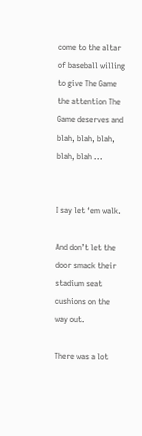come to the altar of baseball willing to give The Game the attention The Game deserves and blah, blah, blah, blah, blah ...


I say let ‘em walk.

And don’t let the door smack their stadium seat cushions on the way out.

There was a lot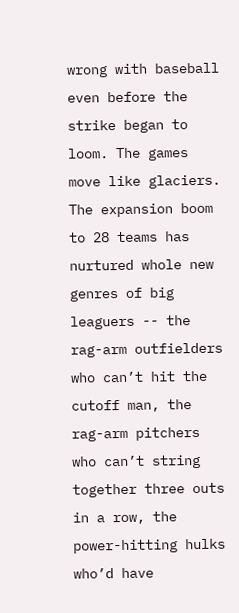wrong with baseball even before the strike began to loom. The games move like glaciers. The expansion boom to 28 teams has nurtured whole new genres of big leaguers -- the rag-arm outfielders who can’t hit the cutoff man, the rag-arm pitchers who can’t string together three outs in a row, the power-hitting hulks who’d have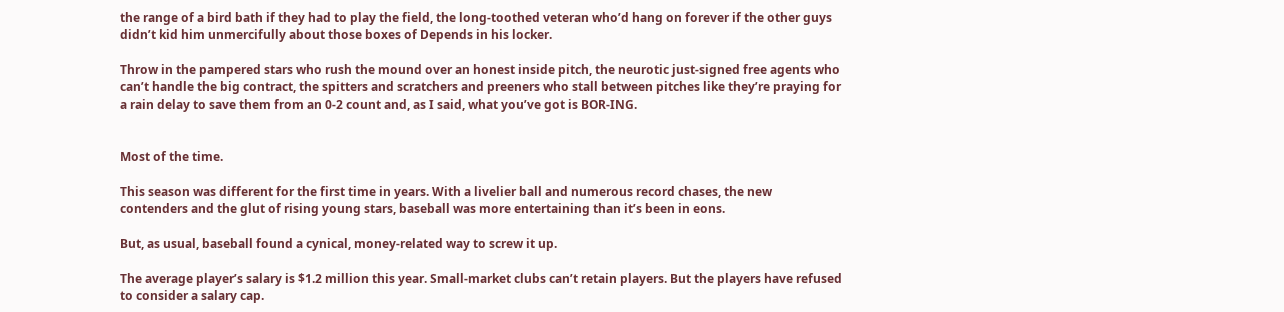the range of a bird bath if they had to play the field, the long-toothed veteran who’d hang on forever if the other guys didn’t kid him unmercifully about those boxes of Depends in his locker.

Throw in the pampered stars who rush the mound over an honest inside pitch, the neurotic just-signed free agents who can’t handle the big contract, the spitters and scratchers and preeners who stall between pitches like they’re praying for a rain delay to save them from an 0-2 count and, as I said, what you’ve got is BOR-ING.


Most of the time.

This season was different for the first time in years. With a livelier ball and numerous record chases, the new contenders and the glut of rising young stars, baseball was more entertaining than it’s been in eons.

But, as usual, baseball found a cynical, money-related way to screw it up.

The average player’s salary is $1.2 million this year. Small-market clubs can’t retain players. But the players have refused to consider a salary cap.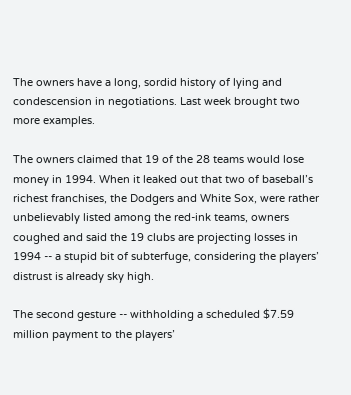The owners have a long, sordid history of lying and condescension in negotiations. Last week brought two more examples.

The owners claimed that 19 of the 28 teams would lose money in 1994. When it leaked out that two of baseball’s richest franchises, the Dodgers and White Sox, were rather unbelievably listed among the red-ink teams, owners coughed and said the 19 clubs are projecting losses in 1994 -- a stupid bit of subterfuge, considering the players’ distrust is already sky high.

The second gesture -- withholding a scheduled $7.59 million payment to the players’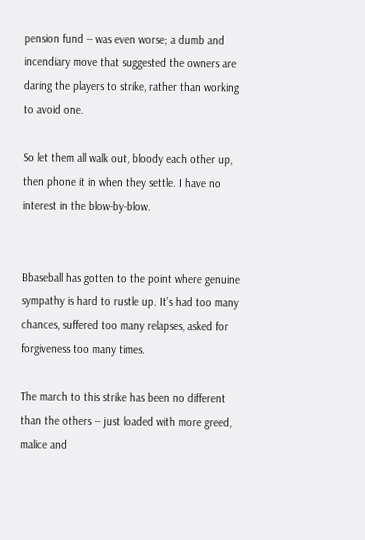pension fund -- was even worse; a dumb and incendiary move that suggested the owners are daring the players to strike, rather than working to avoid one.

So let them all walk out, bloody each other up, then phone it in when they settle. I have no interest in the blow-by-blow.


Bbaseball has gotten to the point where genuine sympathy is hard to rustle up. It’s had too many chances, suffered too many relapses, asked for forgiveness too many times.

The march to this strike has been no different than the others -- just loaded with more greed, malice and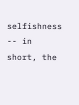selfishness -- in short, the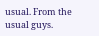usual. From the usual guys.